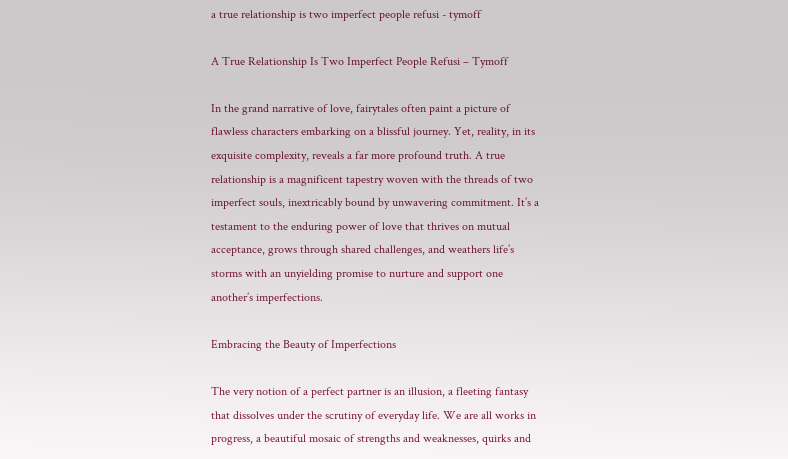a true relationship is two imperfect people refusi - tymoff

A True Relationship Is Two Imperfect People Refusi – Tymoff

In the grand narrative of love, fairytales often paint a picture of flawless characters embarking on a blissful journey. Yet, reality, in its exquisite complexity, reveals a far more profound truth. A true relationship is a magnificent tapestry woven with the threads of two imperfect souls, inextricably bound by unwavering commitment. It’s a testament to the enduring power of love that thrives on mutual acceptance, grows through shared challenges, and weathers life’s storms with an unyielding promise to nurture and support one another’s imperfections.

Embracing the Beauty of Imperfections

The very notion of a perfect partner is an illusion, a fleeting fantasy that dissolves under the scrutiny of everyday life. We are all works in progress, a beautiful mosaic of strengths and weaknesses, quirks and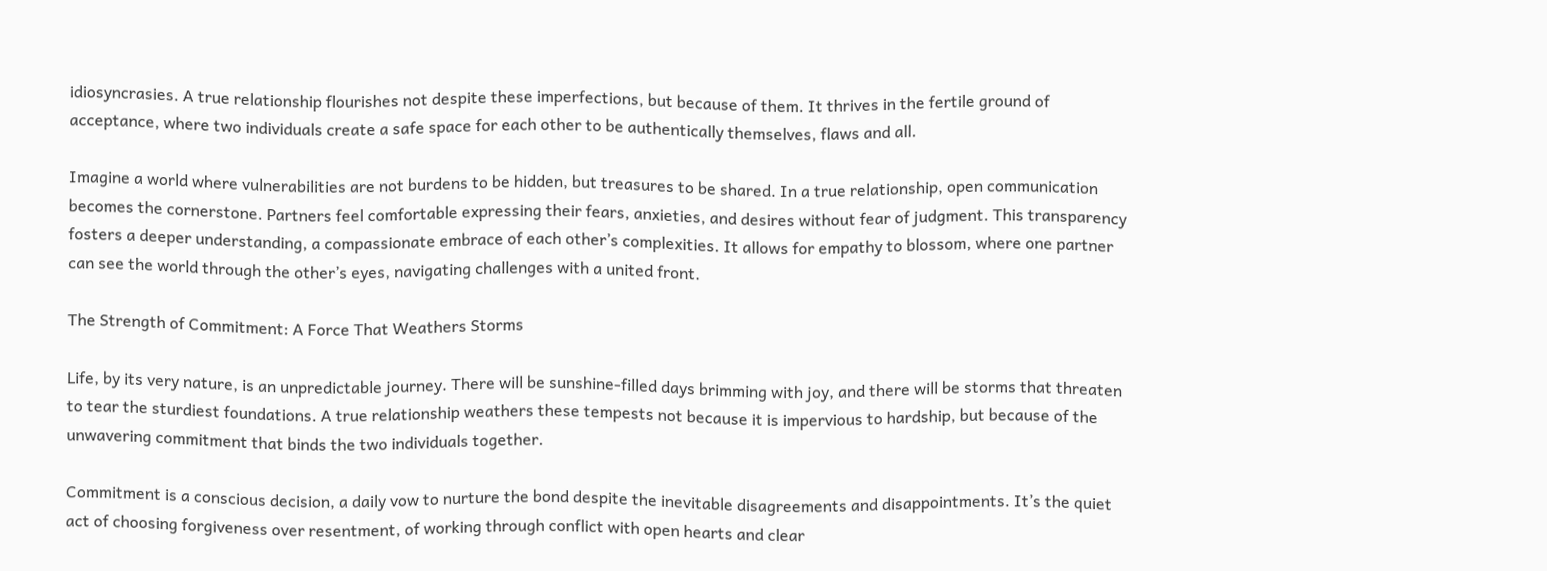idiosyncrasies. A true relationship flourishes not despite these imperfections, but because of them. It thrives in the fertile ground of acceptance, where two individuals create a safe space for each other to be authentically themselves, flaws and all.

Imagine a world where vulnerabilities are not burdens to be hidden, but treasures to be shared. In a true relationship, open communication becomes the cornerstone. Partners feel comfortable expressing their fears, anxieties, and desires without fear of judgment. This transparency fosters a deeper understanding, a compassionate embrace of each other’s complexities. It allows for empathy to blossom, where one partner can see the world through the other’s eyes, navigating challenges with a united front.

The Strength of Commitment: A Force That Weathers Storms

Life, by its very nature, is an unpredictable journey. There will be sunshine-filled days brimming with joy, and there will be storms that threaten to tear the sturdiest foundations. A true relationship weathers these tempests not because it is impervious to hardship, but because of the unwavering commitment that binds the two individuals together.

Commitment is a conscious decision, a daily vow to nurture the bond despite the inevitable disagreements and disappointments. It’s the quiet act of choosing forgiveness over resentment, of working through conflict with open hearts and clear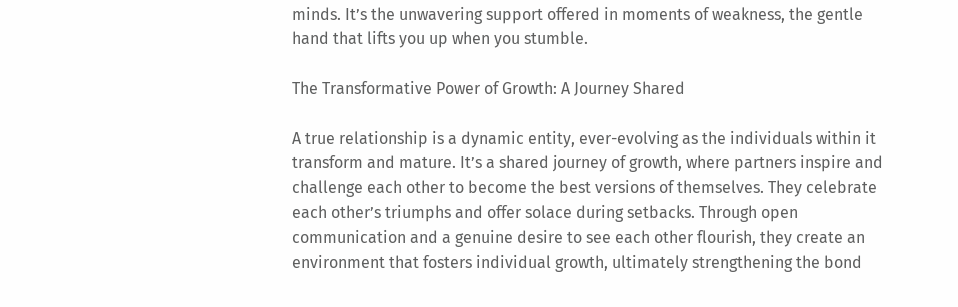minds. It’s the unwavering support offered in moments of weakness, the gentle hand that lifts you up when you stumble.

The Transformative Power of Growth: A Journey Shared

A true relationship is a dynamic entity, ever-evolving as the individuals within it transform and mature. It’s a shared journey of growth, where partners inspire and challenge each other to become the best versions of themselves. They celebrate each other’s triumphs and offer solace during setbacks. Through open communication and a genuine desire to see each other flourish, they create an environment that fosters individual growth, ultimately strengthening the bond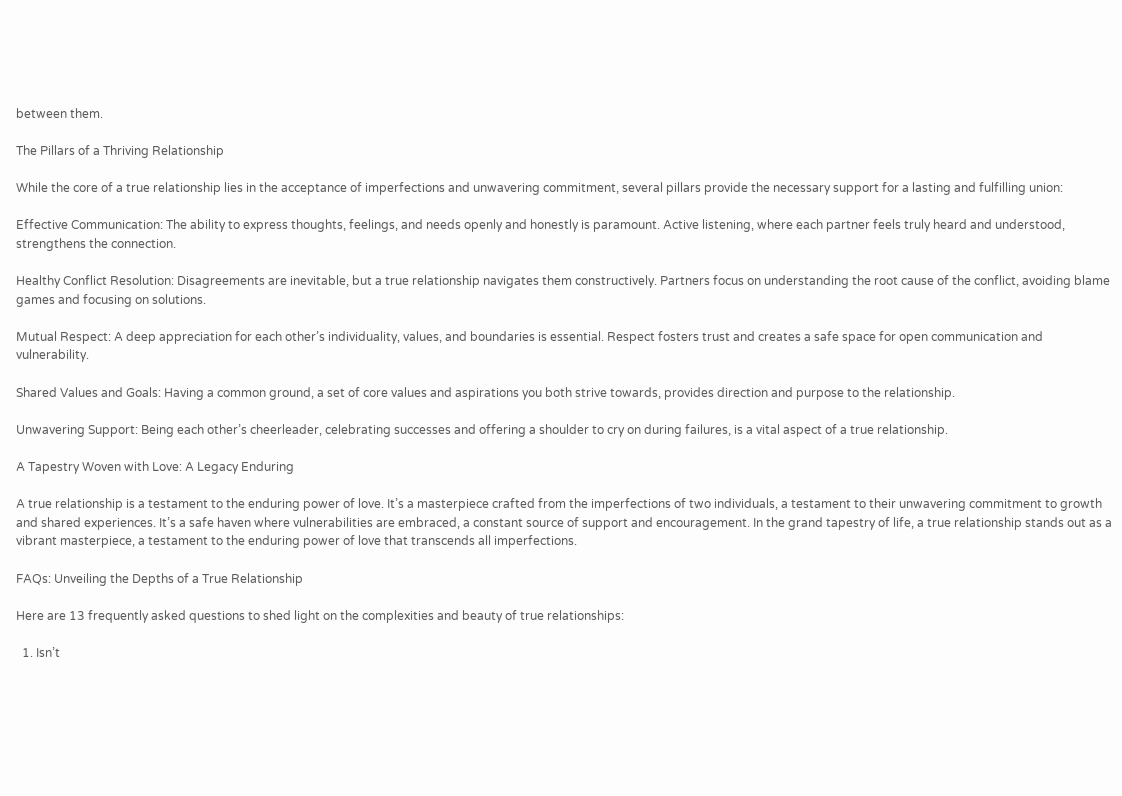between them.

The Pillars of a Thriving Relationship

While the core of a true relationship lies in the acceptance of imperfections and unwavering commitment, several pillars provide the necessary support for a lasting and fulfilling union:

Effective Communication: The ability to express thoughts, feelings, and needs openly and honestly is paramount. Active listening, where each partner feels truly heard and understood, strengthens the connection.

Healthy Conflict Resolution: Disagreements are inevitable, but a true relationship navigates them constructively. Partners focus on understanding the root cause of the conflict, avoiding blame games and focusing on solutions.

Mutual Respect: A deep appreciation for each other’s individuality, values, and boundaries is essential. Respect fosters trust and creates a safe space for open communication and vulnerability.

Shared Values and Goals: Having a common ground, a set of core values and aspirations you both strive towards, provides direction and purpose to the relationship.

Unwavering Support: Being each other’s cheerleader, celebrating successes and offering a shoulder to cry on during failures, is a vital aspect of a true relationship.

A Tapestry Woven with Love: A Legacy Enduring

A true relationship is a testament to the enduring power of love. It’s a masterpiece crafted from the imperfections of two individuals, a testament to their unwavering commitment to growth and shared experiences. It’s a safe haven where vulnerabilities are embraced, a constant source of support and encouragement. In the grand tapestry of life, a true relationship stands out as a vibrant masterpiece, a testament to the enduring power of love that transcends all imperfections.

FAQs: Unveiling the Depths of a True Relationship

Here are 13 frequently asked questions to shed light on the complexities and beauty of true relationships:

  1. Isn’t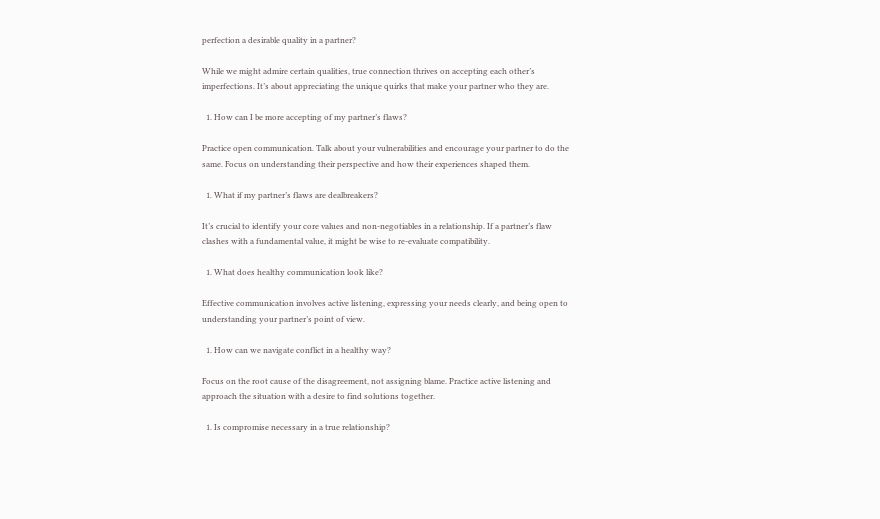perfection a desirable quality in a partner?

While we might admire certain qualities, true connection thrives on accepting each other’s imperfections. It’s about appreciating the unique quirks that make your partner who they are.

  1. How can I be more accepting of my partner’s flaws?

Practice open communication. Talk about your vulnerabilities and encourage your partner to do the same. Focus on understanding their perspective and how their experiences shaped them.

  1. What if my partner’s flaws are dealbreakers?

It’s crucial to identify your core values and non-negotiables in a relationship. If a partner’s flaw clashes with a fundamental value, it might be wise to re-evaluate compatibility.

  1. What does healthy communication look like?

Effective communication involves active listening, expressing your needs clearly, and being open to understanding your partner’s point of view.

  1. How can we navigate conflict in a healthy way?

Focus on the root cause of the disagreement, not assigning blame. Practice active listening and approach the situation with a desire to find solutions together.

  1. Is compromise necessary in a true relationship?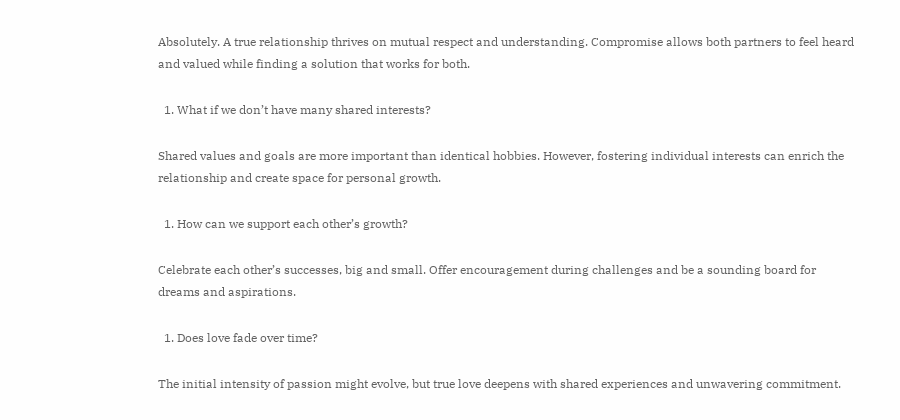Absolutely. A true relationship thrives on mutual respect and understanding. Compromise allows both partners to feel heard and valued while finding a solution that works for both.

  1. What if we don’t have many shared interests?

Shared values and goals are more important than identical hobbies. However, fostering individual interests can enrich the relationship and create space for personal growth.

  1. How can we support each other’s growth?

Celebrate each other’s successes, big and small. Offer encouragement during challenges and be a sounding board for dreams and aspirations.

  1. Does love fade over time?

The initial intensity of passion might evolve, but true love deepens with shared experiences and unwavering commitment.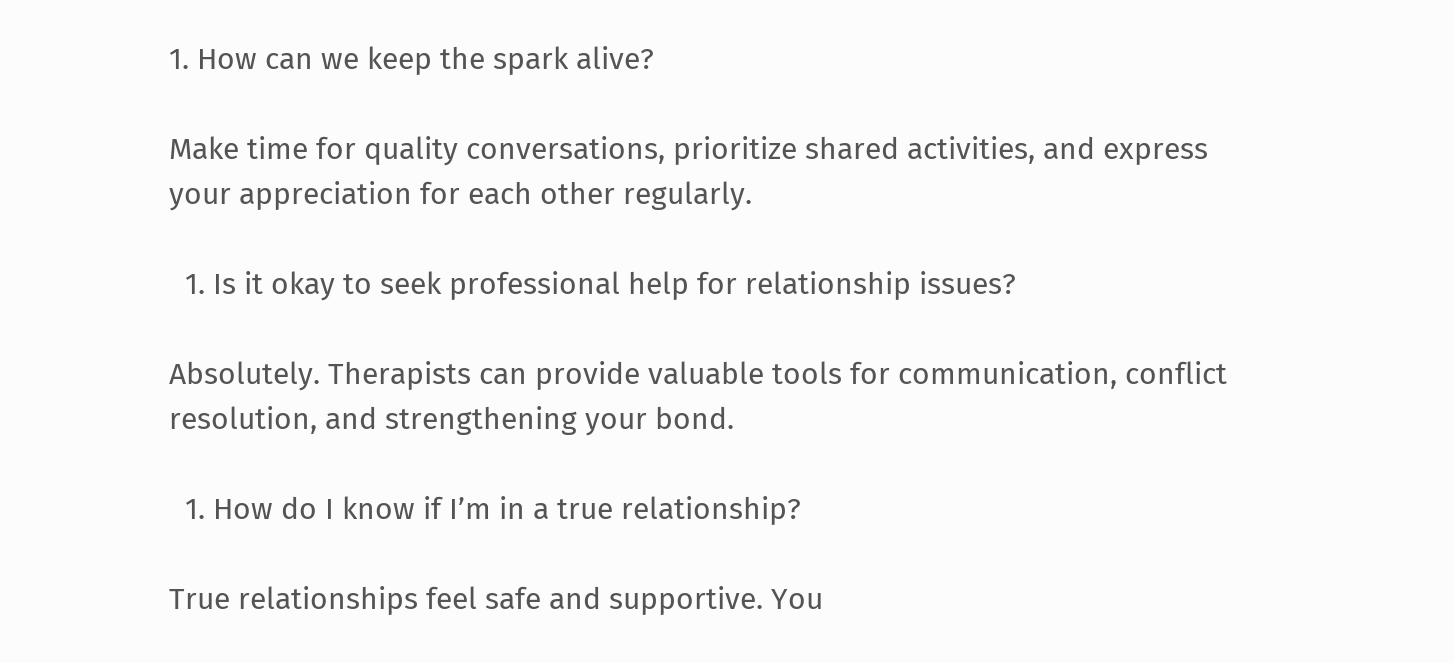1. How can we keep the spark alive?

Make time for quality conversations, prioritize shared activities, and express your appreciation for each other regularly.

  1. Is it okay to seek professional help for relationship issues?

Absolutely. Therapists can provide valuable tools for communication, conflict resolution, and strengthening your bond.

  1. How do I know if I’m in a true relationship?

True relationships feel safe and supportive. You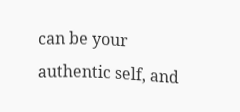can be your authentic self, and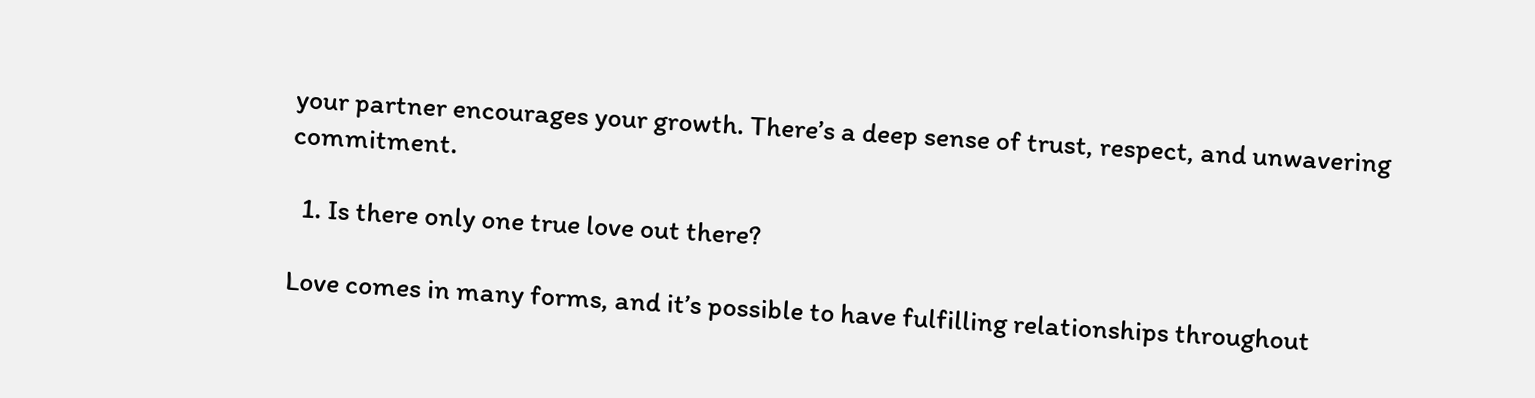your partner encourages your growth. There’s a deep sense of trust, respect, and unwavering commitment.

  1. Is there only one true love out there?

Love comes in many forms, and it’s possible to have fulfilling relationships throughout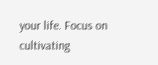your life. Focus on cultivating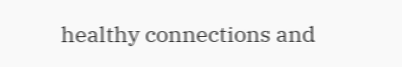healthy connections and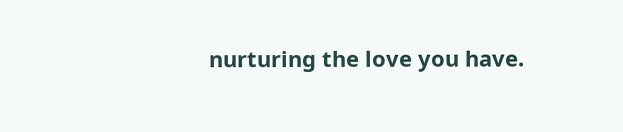nurturing the love you have.